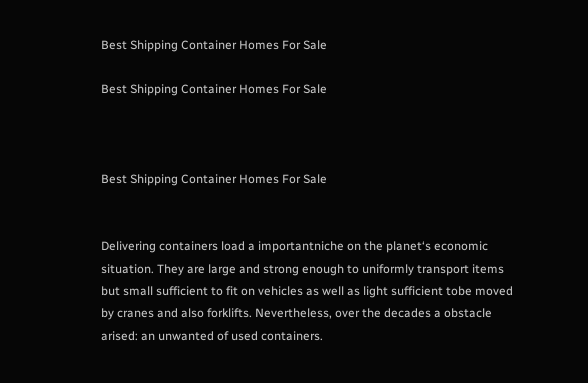Best Shipping Container Homes For Sale

Best Shipping Container Homes For Sale



Best Shipping Container Homes For Sale


Delivering containers load a importantniche on the planet‘s economic situation. They are large and strong enough to uniformly transport items but small sufficient to fit on vehicles as well as light sufficient tobe moved by cranes and also forklifts. Nevertheless, over the decades a obstacle arised: an unwanted of used containers.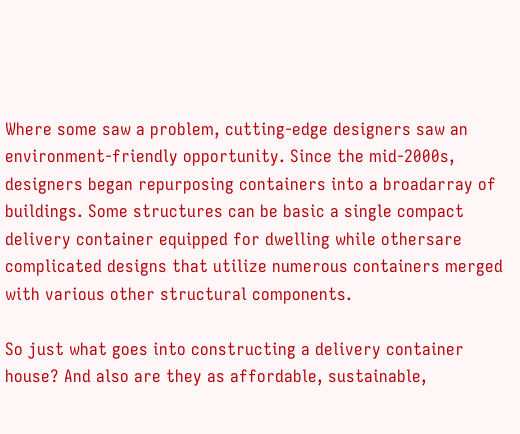Where some saw a problem, cutting-edge designers saw an environment-friendly opportunity. Since the mid-2000s, designers began repurposing containers into a broadarray of buildings. Some structures can be basic a single compact delivery container equipped for dwelling while othersare complicated designs that utilize numerous containers merged with various other structural components.

So just what goes into constructing a delivery container house? And also are they as affordable, sustainable,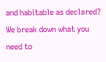and habitable as declared? We break down what you need to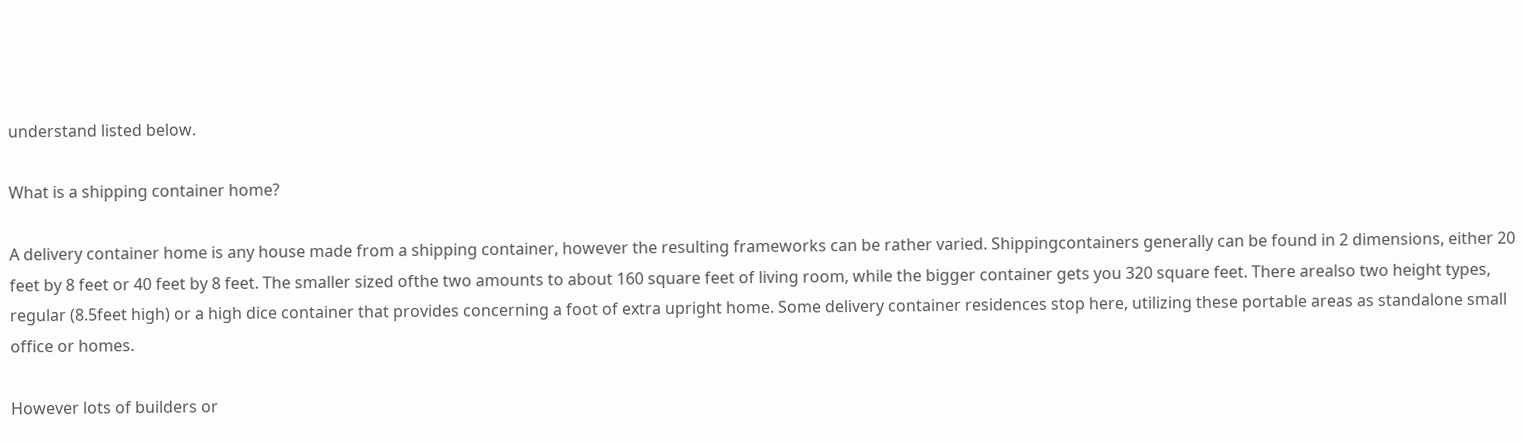understand listed below.

What is a shipping container home?

A delivery container home is any house made from a shipping container, however the resulting frameworks can be rather varied. Shippingcontainers generally can be found in 2 dimensions, either 20 feet by 8 feet or 40 feet by 8 feet. The smaller sized ofthe two amounts to about 160 square feet of living room, while the bigger container gets you 320 square feet. There arealso two height types, regular (8.5feet high) or a high dice container that provides concerning a foot of extra upright home. Some delivery container residences stop here, utilizing these portable areas as standalone small office or homes.

However lots of builders or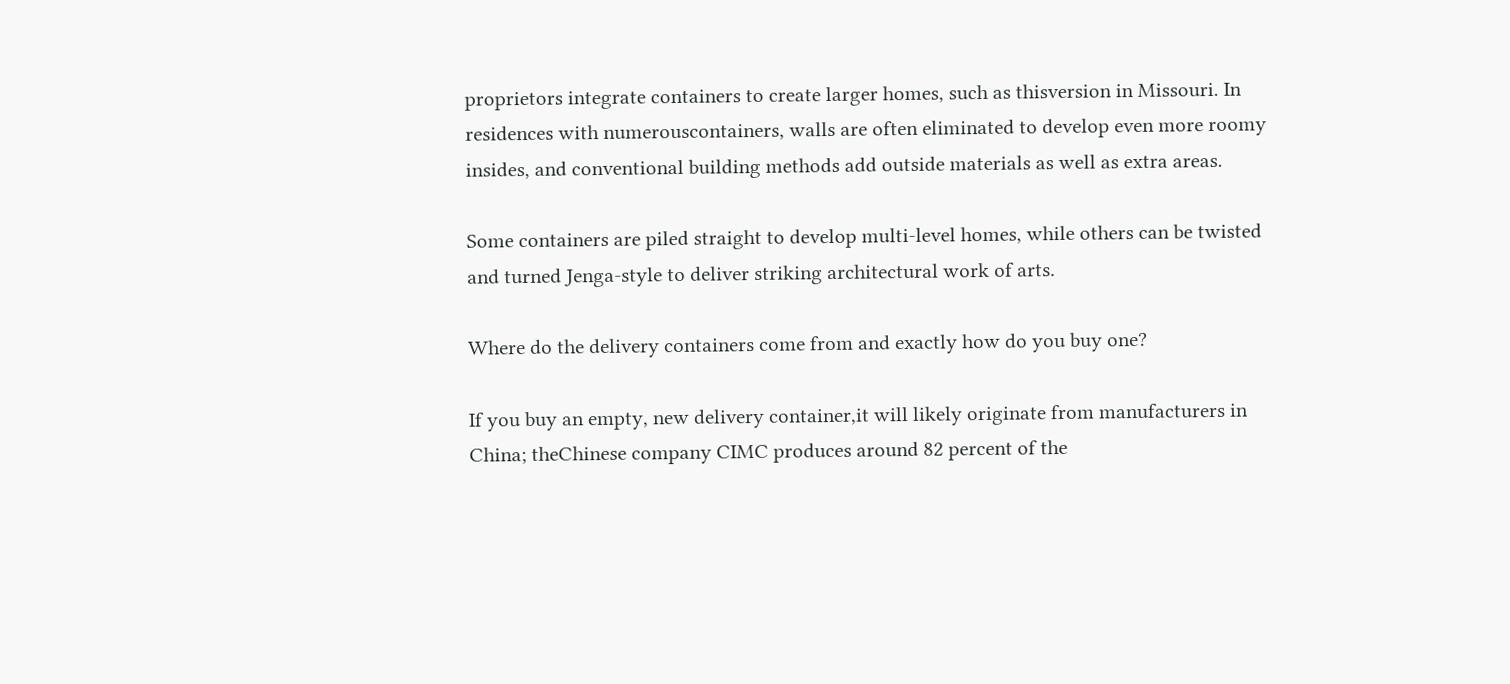proprietors integrate containers to create larger homes, such as thisversion in Missouri. In residences with numerouscontainers, walls are often eliminated to develop even more roomy insides, and conventional building methods add outside materials as well as extra areas.

Some containers are piled straight to develop multi-level homes, while others can be twisted and turned Jenga-style to deliver striking architectural work of arts.

Where do the delivery containers come from and exactly how do you buy one?

If you buy an empty, new delivery container,it will likely originate from manufacturers in China; theChinese company CIMC produces around 82 percent of the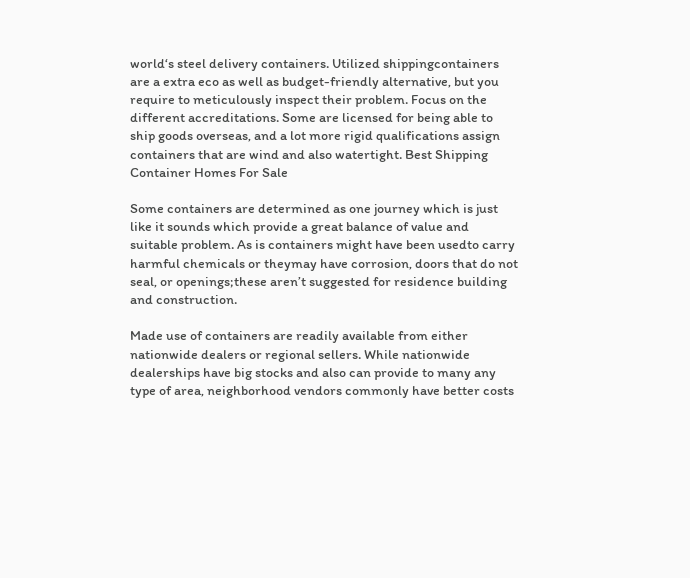world‘s steel delivery containers. Utilized shippingcontainers are a extra eco as well as budget-friendly alternative, but you require to meticulously inspect their problem. Focus on the different accreditations. Some are licensed for being able to ship goods overseas, and a lot more rigid qualifications assign containers that are wind and also watertight. Best Shipping Container Homes For Sale

Some containers are determined as one journey which is just like it sounds which provide a great balance of value and suitable problem. As is containers might have been usedto carry harmful chemicals or theymay have corrosion, doors that do not seal, or openings;these aren’t suggested for residence building and construction.

Made use of containers are readily available from either nationwide dealers or regional sellers. While nationwide dealerships have big stocks and also can provide to many any type of area, neighborhood vendors commonly have better costs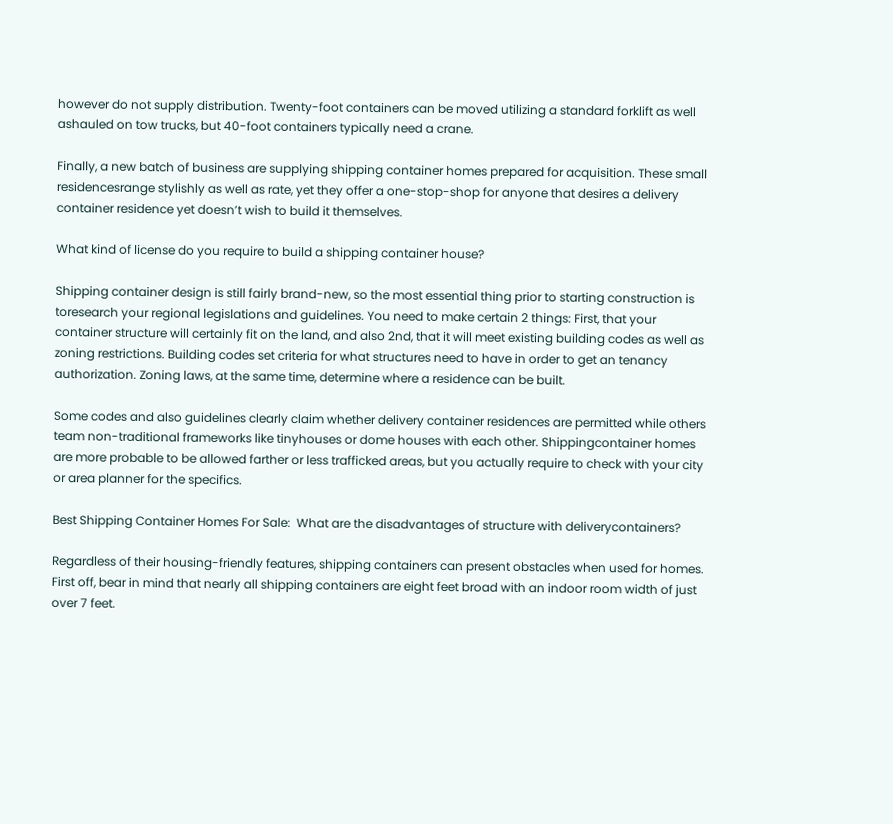however do not supply distribution. Twenty-foot containers can be moved utilizing a standard forklift as well ashauled on tow trucks, but 40-foot containers typically need a crane.

Finally, a new batch of business are supplying shipping container homes prepared for acquisition. These small residencesrange stylishly as well as rate, yet they offer a one-stop-shop for anyone that desires a delivery container residence yet doesn’t wish to build it themselves.

What kind of license do you require to build a shipping container house?

Shipping container design is still fairly brand-new, so the most essential thing prior to starting construction is toresearch your regional legislations and guidelines. You need to make certain 2 things: First, that your container structure will certainly fit on the land, and also 2nd, that it will meet existing building codes as well as zoning restrictions. Building codes set criteria for what structures need to have in order to get an tenancy authorization. Zoning laws, at the same time, determine where a residence can be built.

Some codes and also guidelines clearly claim whether delivery container residences are permitted while others team non-traditional frameworks like tinyhouses or dome houses with each other. Shippingcontainer homes are more probable to be allowed farther or less trafficked areas, but you actually require to check with your city or area planner for the specifics.

Best Shipping Container Homes For Sale:  What are the disadvantages of structure with deliverycontainers?

Regardless of their housing-friendly features, shipping containers can present obstacles when used for homes. First off, bear in mind that nearly all shipping containers are eight feet broad with an indoor room width of just over 7 feet.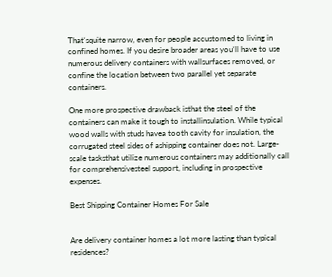That‘squite narrow, even for people accustomed to living in confined homes. If you desire broader areas you‘ll have to use numerous delivery containers with wallsurfaces removed, or confine the location between two parallel yet separate containers.

One more prospective drawback isthat the steel of the containers can make it tough to installinsulation. While typical wood walls with studs havea tooth cavity for insulation, the corrugated steel sides of ashipping container does not. Large-scale tasksthat utilize numerous containers may additionally call for comprehensivesteel support, including in prospective expenses.

Best Shipping Container Homes For Sale


Are delivery container homes a lot more lasting than typical residences?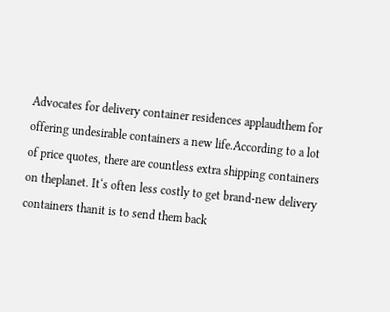Advocates for delivery container residences applaudthem for offering undesirable containers a new life.According to a lot of price quotes, there are countless extra shipping containers on theplanet. It‘s often less costly to get brand-new delivery containers thanit is to send them back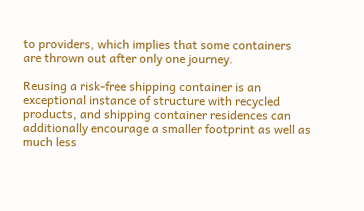to providers, which implies that some containers are thrown out after only one journey.

Reusing a risk-free shipping container is an exceptional instance of structure with recycled products, and shipping container residences can additionally encourage a smaller footprint as well as much less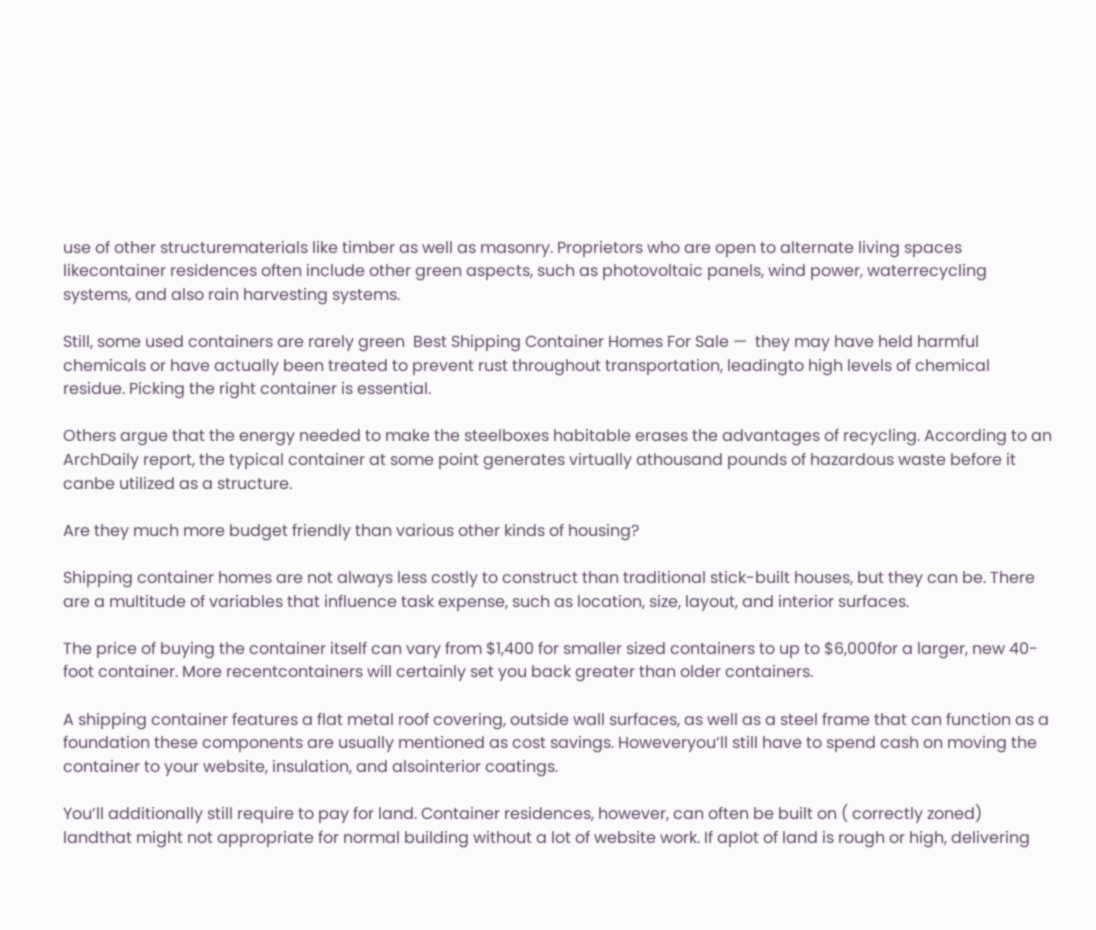use of other structurematerials like timber as well as masonry. Proprietors who are open to alternate living spaces likecontainer residences often include other green aspects, such as photovoltaic panels, wind power, waterrecycling systems, and also rain harvesting systems.

Still, some used containers are rarely green  Best Shipping Container Homes For Sale —  they may have held harmful chemicals or have actually been treated to prevent rust throughout transportation, leadingto high levels of chemical residue. Picking the right container is essential.

Others argue that the energy needed to make the steelboxes habitable erases the advantages of recycling. According to an ArchDaily report, the typical container at some point generates virtually athousand pounds of hazardous waste before it canbe utilized as a structure.

Are they much more budget friendly than various other kinds of housing?

Shipping container homes are not always less costly to construct than traditional stick-built houses, but they can be. There are a multitude of variables that influence task expense, such as location, size, layout, and interior surfaces.

The price of buying the container itself can vary from $1,400 for smaller sized containers to up to $6,000for a larger, new 40-foot container. More recentcontainers will certainly set you back greater than older containers.

A shipping container features a flat metal roof covering, outside wall surfaces, as well as a steel frame that can function as a foundation these components are usually mentioned as cost savings. Howeveryou‘ll still have to spend cash on moving the container to your website, insulation, and alsointerior coatings.

You‘ll additionally still require to pay for land. Container residences, however, can often be built on ( correctly zoned) landthat might not appropriate for normal building without a lot of website work. If aplot of land is rough or high, delivering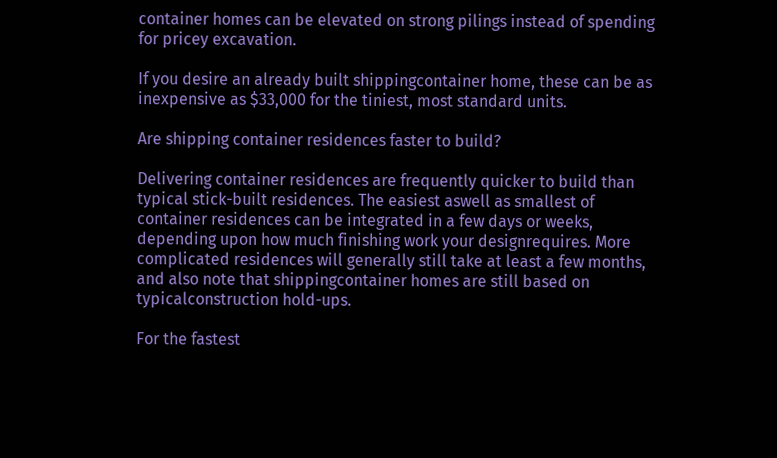container homes can be elevated on strong pilings instead of spending for pricey excavation.

If you desire an already built shippingcontainer home, these can be as inexpensive as $33,000 for the tiniest, most standard units.

Are shipping container residences faster to build?

Delivering container residences are frequently quicker to build than typical stick-built residences. The easiest aswell as smallest of container residences can be integrated in a few days or weeks, depending upon how much finishing work your designrequires. More complicated residences will generally still take at least a few months, and also note that shippingcontainer homes are still based on typicalconstruction hold-ups.

For the fastest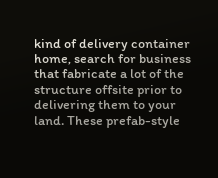kind of delivery container home, search for business that fabricate a lot of the structure offsite prior to delivering them to your land. These prefab-style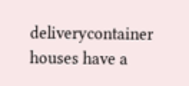deliverycontainer houses have a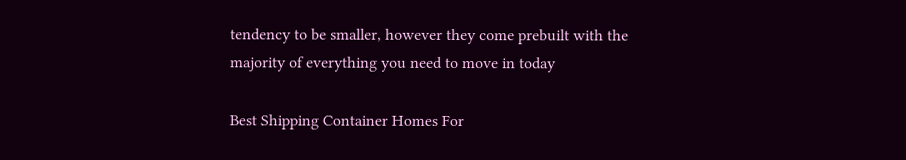tendency to be smaller, however they come prebuilt with the majority of everything you need to move in today

Best Shipping Container Homes For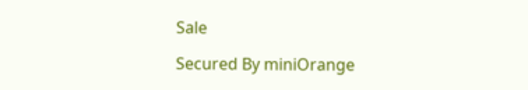Sale

Secured By miniOrange